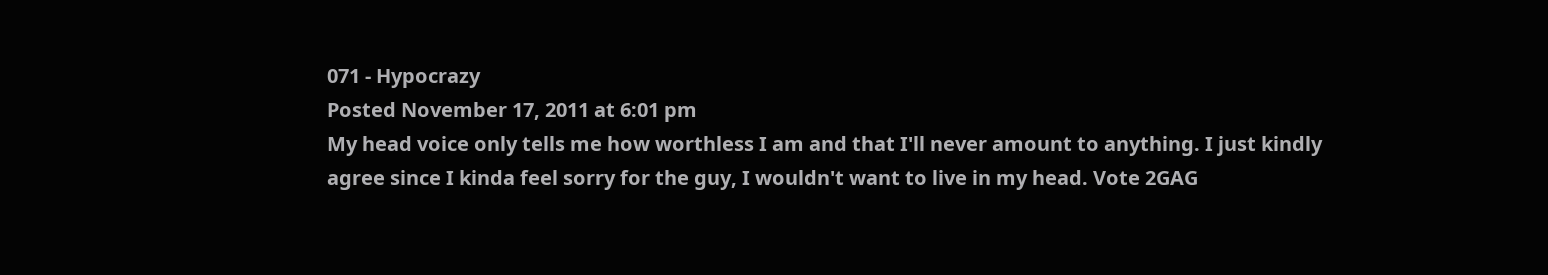071 - Hypocrazy
Posted November 17, 2011 at 6:01 pm
My head voice only tells me how worthless I am and that I'll never amount to anything. I just kindly agree since I kinda feel sorry for the guy, I wouldn't want to live in my head. Vote 2GAG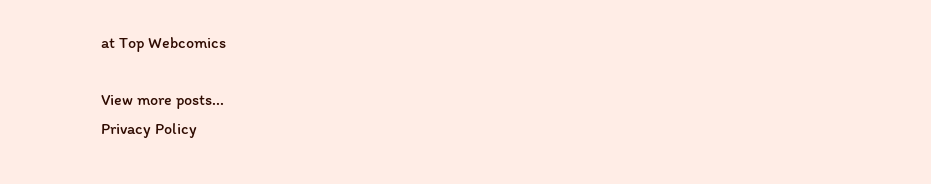at Top Webcomics

View more posts...
Privacy Policy